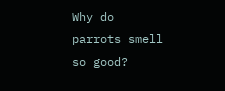Why do parrots smell so good?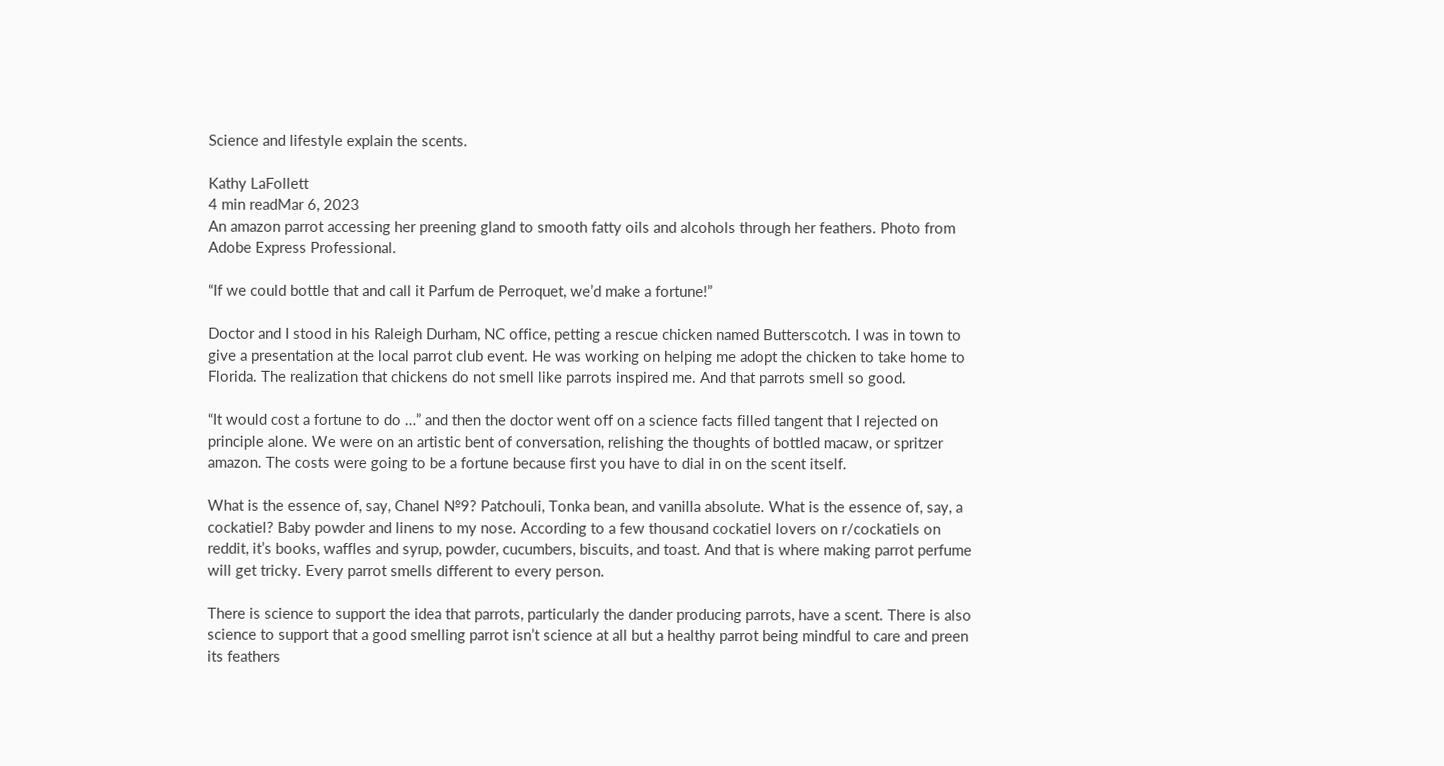Science and lifestyle explain the scents.

Kathy LaFollett
4 min readMar 6, 2023
An amazon parrot accessing her preening gland to smooth fatty oils and alcohols through her feathers. Photo from Adobe Express Professional.

“If we could bottle that and call it Parfum de Perroquet, we’d make a fortune!”

Doctor and I stood in his Raleigh Durham, NC office, petting a rescue chicken named Butterscotch. I was in town to give a presentation at the local parrot club event. He was working on helping me adopt the chicken to take home to Florida. The realization that chickens do not smell like parrots inspired me. And that parrots smell so good.

“It would cost a fortune to do …” and then the doctor went off on a science facts filled tangent that I rejected on principle alone. We were on an artistic bent of conversation, relishing the thoughts of bottled macaw, or spritzer amazon. The costs were going to be a fortune because first you have to dial in on the scent itself.

What is the essence of, say, Chanel №9? Patchouli, Tonka bean, and vanilla absolute. What is the essence of, say, a cockatiel? Baby powder and linens to my nose. According to a few thousand cockatiel lovers on r/cockatiels on reddit, it’s books, waffles and syrup, powder, cucumbers, biscuits, and toast. And that is where making parrot perfume will get tricky. Every parrot smells different to every person.

There is science to support the idea that parrots, particularly the dander producing parrots, have a scent. There is also science to support that a good smelling parrot isn’t science at all but a healthy parrot being mindful to care and preen its feathers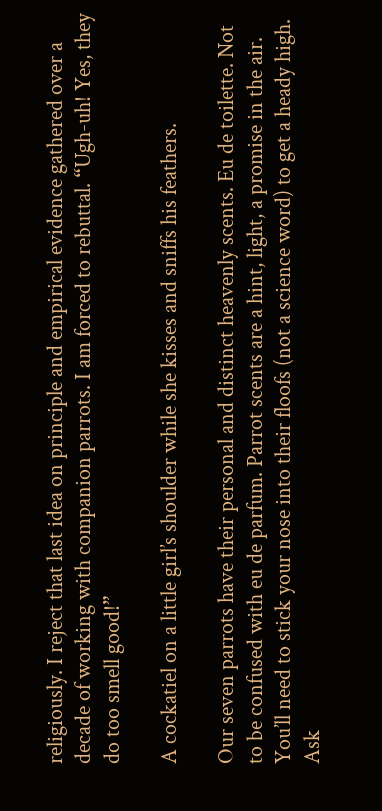religiously. I reject that last idea on principle and empirical evidence gathered over a decade of working with companion parrots. I am forced to rebuttal. “Ugh-uh! Yes, they do too smell good!”

A cockatiel on a little girl’s shoulder while she kisses and sniffs his feathers.

Our seven parrots have their personal and distinct heavenly scents. Eu de toilette. Not to be confused with eu de parfum. Parrot scents are a hint, light, a promise in the air. You’ll need to stick your nose into their floofs (not a science word) to get a heady high. Ask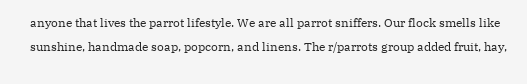anyone that lives the parrot lifestyle. We are all parrot sniffers. Our flock smells like sunshine, handmade soap, popcorn, and linens. The r/parrots group added fruit, hay,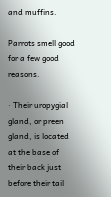and muffins.

Parrots smell good for a few good reasons.

· Their uropygial gland, or preen gland, is located at the base of their back just before their tail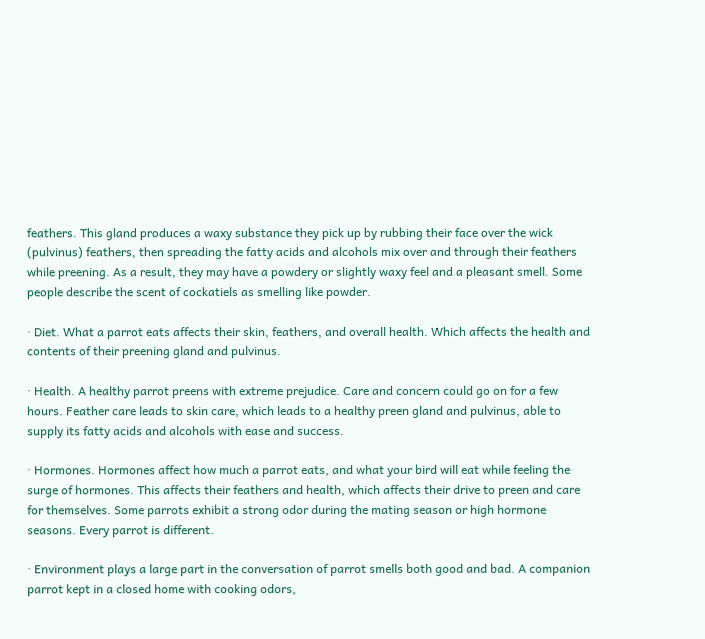feathers. This gland produces a waxy substance they pick up by rubbing their face over the wick (pulvinus) feathers, then spreading the fatty acids and alcohols mix over and through their feathers while preening. As a result, they may have a powdery or slightly waxy feel and a pleasant smell. Some people describe the scent of cockatiels as smelling like powder.

· Diet. What a parrot eats affects their skin, feathers, and overall health. Which affects the health and contents of their preening gland and pulvinus.

· Health. A healthy parrot preens with extreme prejudice. Care and concern could go on for a few hours. Feather care leads to skin care, which leads to a healthy preen gland and pulvinus, able to supply its fatty acids and alcohols with ease and success.

· Hormones. Hormones affect how much a parrot eats, and what your bird will eat while feeling the surge of hormones. This affects their feathers and health, which affects their drive to preen and care for themselves. Some parrots exhibit a strong odor during the mating season or high hormone seasons. Every parrot is different.

· Environment plays a large part in the conversation of parrot smells both good and bad. A companion parrot kept in a closed home with cooking odors,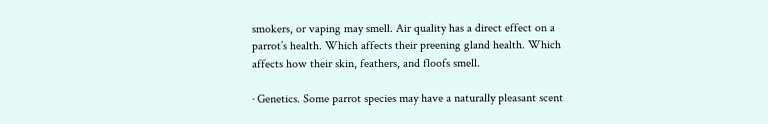smokers, or vaping may smell. Air quality has a direct effect on a parrot’s health. Which affects their preening gland health. Which affects how their skin, feathers, and floofs smell.

· Genetics. Some parrot species may have a naturally pleasant scent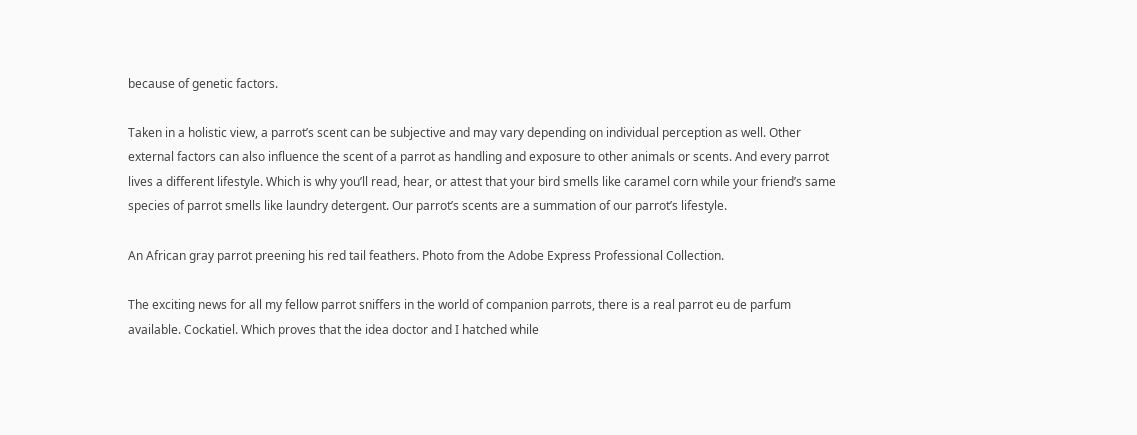because of genetic factors.

Taken in a holistic view, a parrot’s scent can be subjective and may vary depending on individual perception as well. Other external factors can also influence the scent of a parrot as handling and exposure to other animals or scents. And every parrot lives a different lifestyle. Which is why you’ll read, hear, or attest that your bird smells like caramel corn while your friend’s same species of parrot smells like laundry detergent. Our parrot’s scents are a summation of our parrot’s lifestyle.

An African gray parrot preening his red tail feathers. Photo from the Adobe Express Professional Collection.

The exciting news for all my fellow parrot sniffers in the world of companion parrots, there is a real parrot eu de parfum available. Cockatiel. Which proves that the idea doctor and I hatched while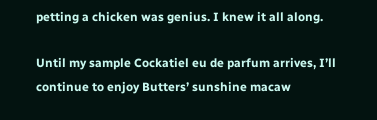petting a chicken was genius. I knew it all along.

Until my sample Cockatiel eu de parfum arrives, I’ll continue to enjoy Butters’ sunshine macaw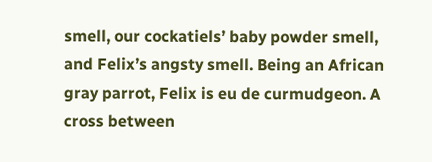smell, our cockatiels’ baby powder smell, and Felix’s angsty smell. Being an African gray parrot, Felix is eu de curmudgeon. A cross between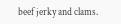beef jerky and clams.